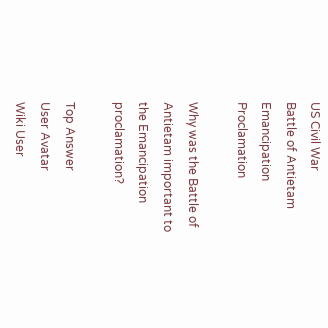US Civil War
Battle of Antietam
Emancipation Proclamation

Why was the Battle of Antietam important to the Emancipation proclamation?

Top Answer
User Avatar
Wiki User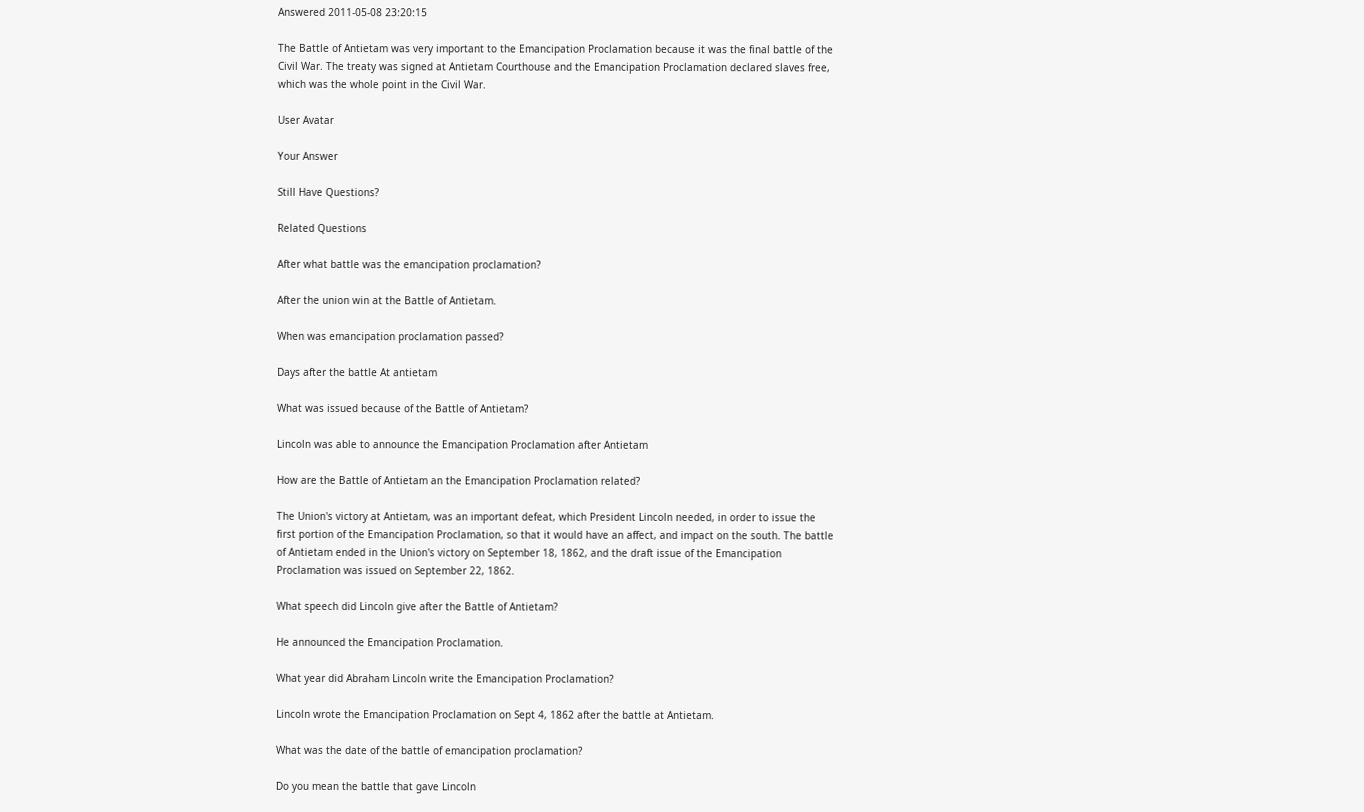Answered 2011-05-08 23:20:15

The Battle of Antietam was very important to the Emancipation Proclamation because it was the final battle of the Civil War. The treaty was signed at Antietam Courthouse and the Emancipation Proclamation declared slaves free, which was the whole point in the Civil War.

User Avatar

Your Answer

Still Have Questions?

Related Questions

After what battle was the emancipation proclamation?

After the union win at the Battle of Antietam.

When was emancipation proclamation passed?

Days after the battle At antietam

What was issued because of the Battle of Antietam?

Lincoln was able to announce the Emancipation Proclamation after Antietam

How are the Battle of Antietam an the Emancipation Proclamation related?

The Union's victory at Antietam, was an important defeat, which President Lincoln needed, in order to issue the first portion of the Emancipation Proclamation, so that it would have an affect, and impact on the south. The battle of Antietam ended in the Union's victory on September 18, 1862, and the draft issue of the Emancipation Proclamation was issued on September 22, 1862.

What speech did Lincoln give after the Battle of Antietam?

He announced the Emancipation Proclamation.

What year did Abraham Lincoln write the Emancipation Proclamation?

Lincoln wrote the Emancipation Proclamation on Sept 4, 1862 after the battle at Antietam.

What was the date of the battle of emancipation proclamation?

Do you mean the battle that gave Lincoln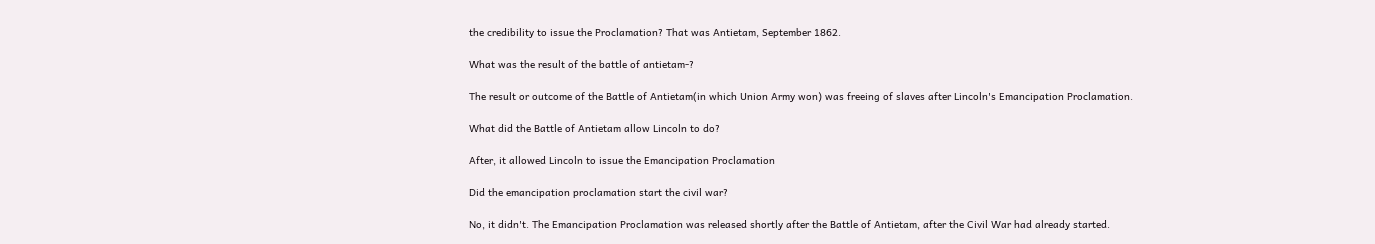the credibility to issue the Proclamation? That was Antietam, September 1862.

What was the result of the battle of antietam-?

The result or outcome of the Battle of Antietam(in which Union Army won) was freeing of slaves after Lincoln's Emancipation Proclamation.

What did the Battle of Antietam allow Lincoln to do?

After, it allowed Lincoln to issue the Emancipation Proclamation

Did the emancipation proclamation start the civil war?

No, it didn't. The Emancipation Proclamation was released shortly after the Battle of Antietam, after the Civil War had already started.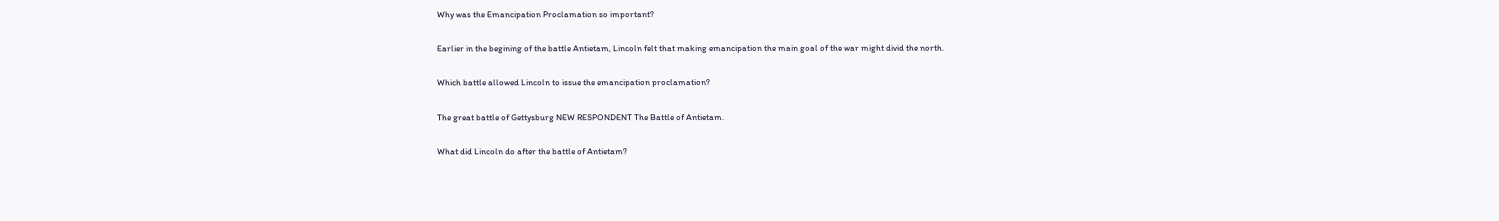Why was the Emancipation Proclamation so important?

Earlier in the begining of the battle Antietam, Lincoln felt that making emancipation the main goal of the war might divid the north.

Which battle allowed Lincoln to issue the emancipation proclamation?

The great battle of Gettysburg NEW RESPONDENT The Battle of Antietam.

What did Lincoln do after the battle of Antietam?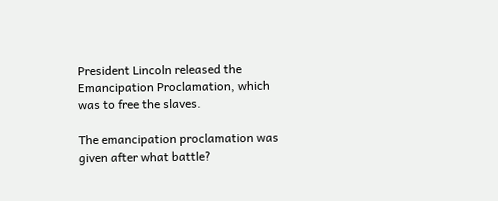President Lincoln released the Emancipation Proclamation, which was to free the slaves.

The emancipation proclamation was given after what battle?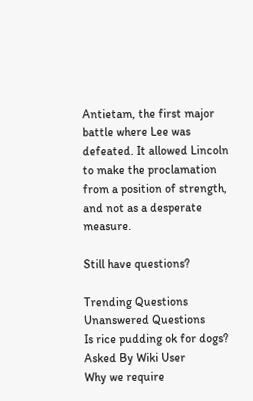Antietam, the first major battle where Lee was defeated. It allowed Lincoln to make the proclamation from a position of strength, and not as a desperate measure.

Still have questions?

Trending Questions
Unanswered Questions
Is rice pudding ok for dogs? Asked By Wiki User
Why we require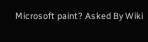Microsoft paint? Asked By Wiki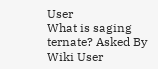User
What is saging ternate? Asked By Wiki User